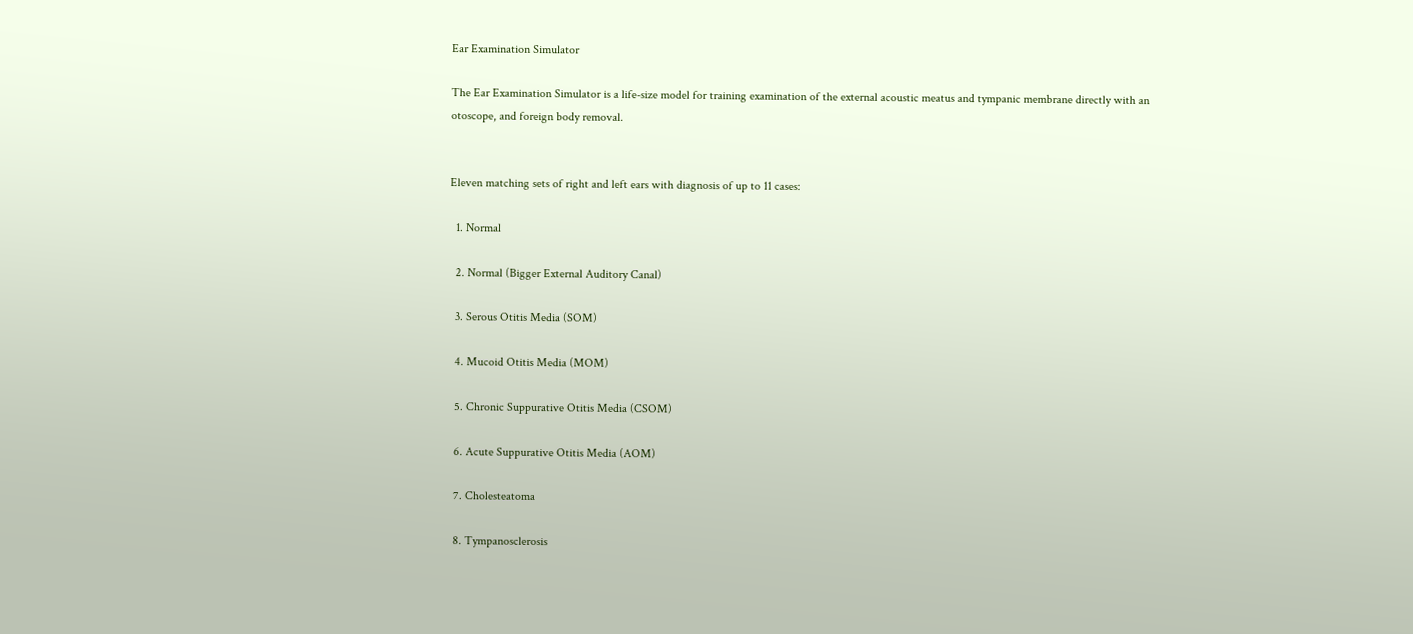Ear Examination Simulator

The Ear Examination Simulator is a life-size model for training examination of the external acoustic meatus and tympanic membrane directly with an otoscope, and foreign body removal.


Eleven matching sets of right and left ears with diagnosis of up to 11 cases:

  1. Normal

  2. Normal (Bigger External Auditory Canal)

  3. Serous Otitis Media (SOM)

  4. Mucoid Otitis Media (MOM)

  5. Chronic Suppurative Otitis Media (CSOM)

  6. Acute Suppurative Otitis Media (AOM)

  7. Cholesteatoma

  8. Tympanosclerosis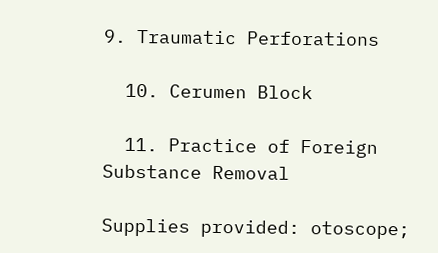9. Traumatic Perforations

  10. Cerumen Block

  11. Practice of Foreign Substance Removal

Supplies provided: otoscope;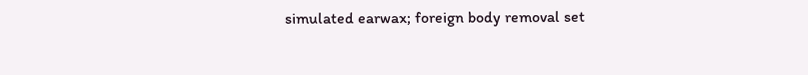simulated earwax; foreign body removal set